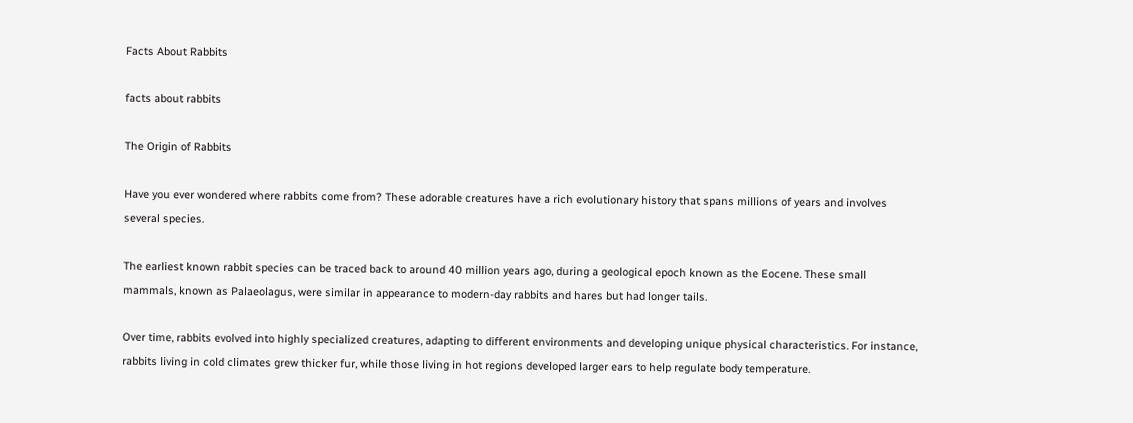Facts About Rabbits

facts about rabbits

The Origin of Rabbits

Have you ever wondered where rabbits come from? These adorable creatures have a rich evolutionary history that spans millions of years and involves several species.

The earliest known rabbit species can be traced back to around 40 million years ago, during a geological epoch known as the Eocene. These small mammals, known as Palaeolagus, were similar in appearance to modern-day rabbits and hares but had longer tails.

Over time, rabbits evolved into highly specialized creatures, adapting to different environments and developing unique physical characteristics. For instance, rabbits living in cold climates grew thicker fur, while those living in hot regions developed larger ears to help regulate body temperature.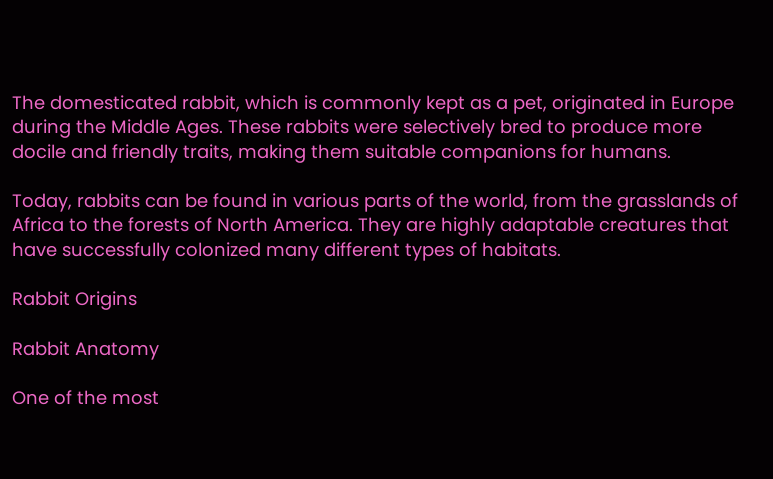The domesticated rabbit, which is commonly kept as a pet, originated in Europe during the Middle Ages. These rabbits were selectively bred to produce more docile and friendly traits, making them suitable companions for humans.

Today, rabbits can be found in various parts of the world, from the grasslands of Africa to the forests of North America. They are highly adaptable creatures that have successfully colonized many different types of habitats.

Rabbit Origins

Rabbit Anatomy

One of the most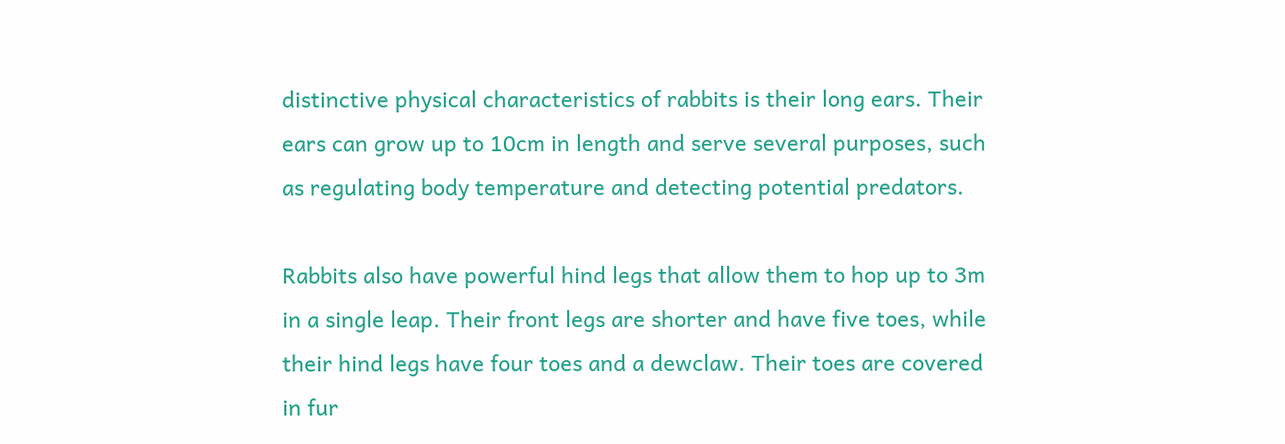distinctive physical characteristics of rabbits is their long ears. Their ears can grow up to 10cm in length and serve several purposes, such as regulating body temperature and detecting potential predators.

Rabbits also have powerful hind legs that allow them to hop up to 3m in a single leap. Their front legs are shorter and have five toes, while their hind legs have four toes and a dewclaw. Their toes are covered in fur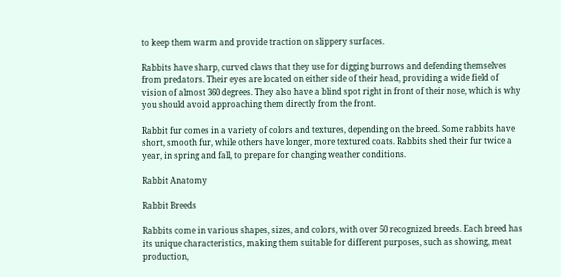to keep them warm and provide traction on slippery surfaces.

Rabbits have sharp, curved claws that they use for digging burrows and defending themselves from predators. Their eyes are located on either side of their head, providing a wide field of vision of almost 360 degrees. They also have a blind spot right in front of their nose, which is why you should avoid approaching them directly from the front.

Rabbit fur comes in a variety of colors and textures, depending on the breed. Some rabbits have short, smooth fur, while others have longer, more textured coats. Rabbits shed their fur twice a year, in spring and fall, to prepare for changing weather conditions.

Rabbit Anatomy

Rabbit Breeds

Rabbits come in various shapes, sizes, and colors, with over 50 recognized breeds. Each breed has its unique characteristics, making them suitable for different purposes, such as showing, meat production,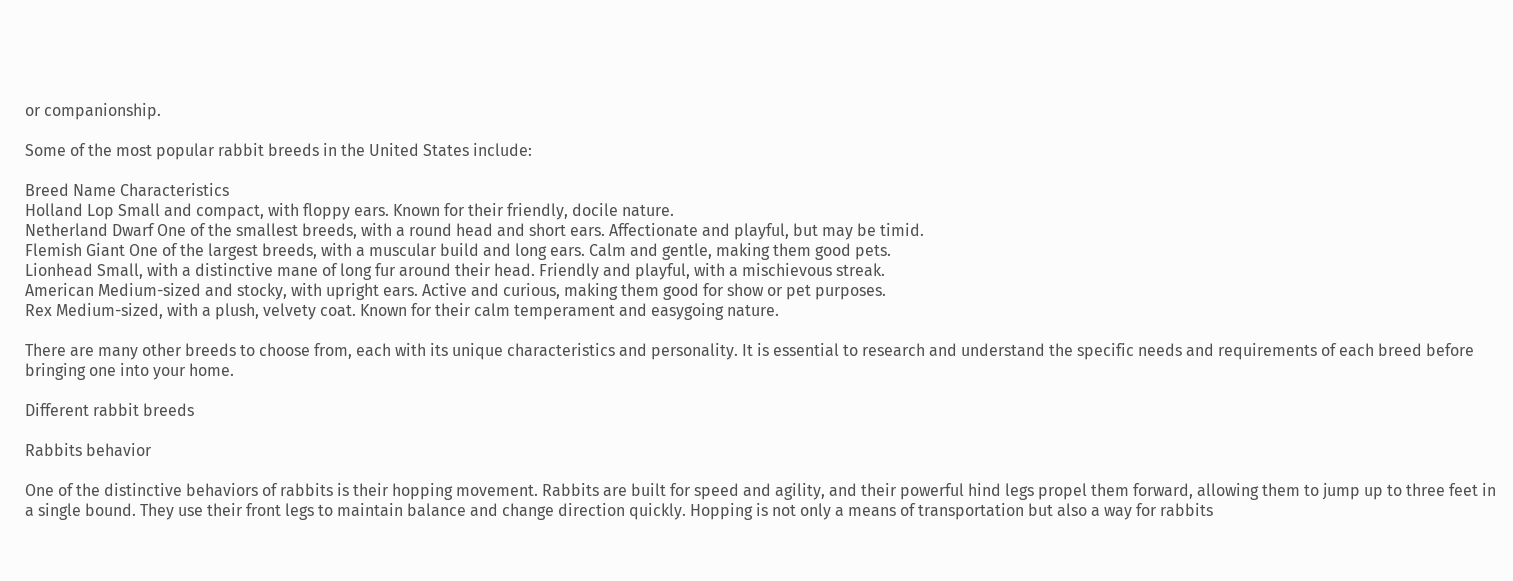or companionship.

Some of the most popular rabbit breeds in the United States include:

Breed Name Characteristics
Holland Lop Small and compact, with floppy ears. Known for their friendly, docile nature.
Netherland Dwarf One of the smallest breeds, with a round head and short ears. Affectionate and playful, but may be timid.
Flemish Giant One of the largest breeds, with a muscular build and long ears. Calm and gentle, making them good pets.
Lionhead Small, with a distinctive mane of long fur around their head. Friendly and playful, with a mischievous streak.
American Medium-sized and stocky, with upright ears. Active and curious, making them good for show or pet purposes.
Rex Medium-sized, with a plush, velvety coat. Known for their calm temperament and easygoing nature.

There are many other breeds to choose from, each with its unique characteristics and personality. It is essential to research and understand the specific needs and requirements of each breed before bringing one into your home.

Different rabbit breeds

Rabbits behavior

One of the distinctive behaviors of rabbits is their hopping movement. Rabbits are built for speed and agility, and their powerful hind legs propel them forward, allowing them to jump up to three feet in a single bound. They use their front legs to maintain balance and change direction quickly. Hopping is not only a means of transportation but also a way for rabbits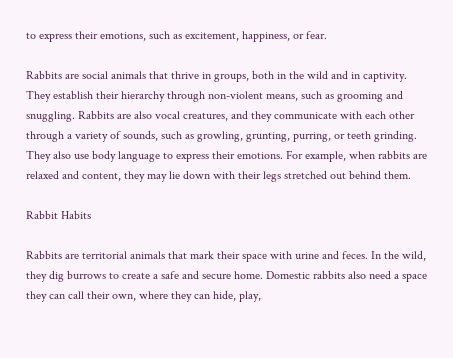to express their emotions, such as excitement, happiness, or fear.

Rabbits are social animals that thrive in groups, both in the wild and in captivity. They establish their hierarchy through non-violent means, such as grooming and snuggling. Rabbits are also vocal creatures, and they communicate with each other through a variety of sounds, such as growling, grunting, purring, or teeth grinding. They also use body language to express their emotions. For example, when rabbits are relaxed and content, they may lie down with their legs stretched out behind them.

Rabbit Habits

Rabbits are territorial animals that mark their space with urine and feces. In the wild, they dig burrows to create a safe and secure home. Domestic rabbits also need a space they can call their own, where they can hide, play,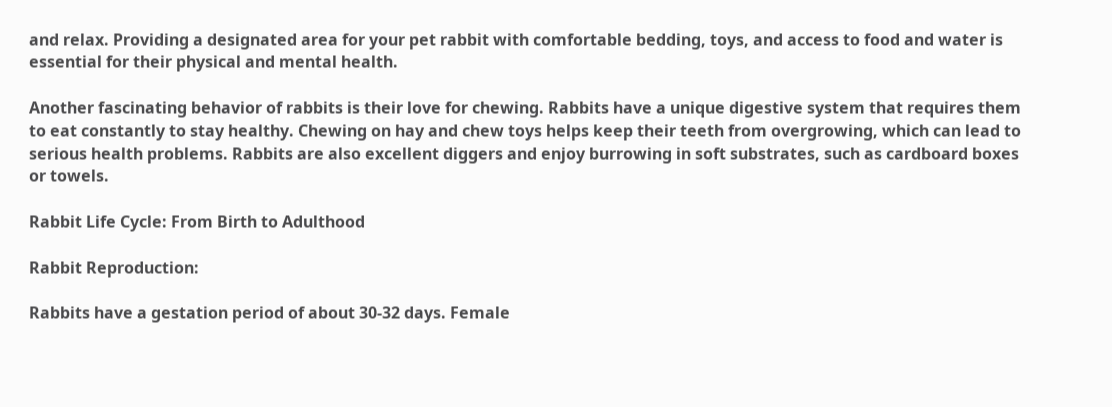and relax. Providing a designated area for your pet rabbit with comfortable bedding, toys, and access to food and water is essential for their physical and mental health.

Another fascinating behavior of rabbits is their love for chewing. Rabbits have a unique digestive system that requires them to eat constantly to stay healthy. Chewing on hay and chew toys helps keep their teeth from overgrowing, which can lead to serious health problems. Rabbits are also excellent diggers and enjoy burrowing in soft substrates, such as cardboard boxes or towels.

Rabbit Life Cycle: From Birth to Adulthood

Rabbit Reproduction:

Rabbits have a gestation period of about 30-32 days. Female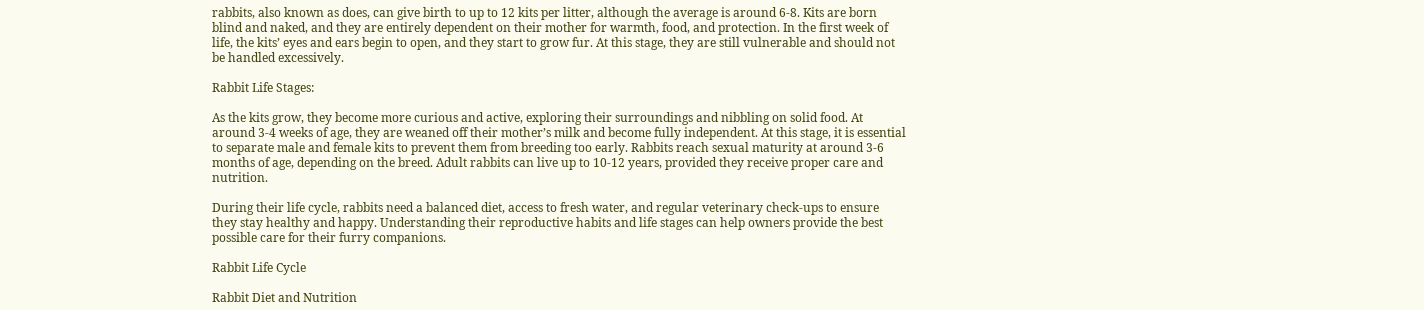rabbits, also known as does, can give birth to up to 12 kits per litter, although the average is around 6-8. Kits are born blind and naked, and they are entirely dependent on their mother for warmth, food, and protection. In the first week of life, the kits’ eyes and ears begin to open, and they start to grow fur. At this stage, they are still vulnerable and should not be handled excessively.

Rabbit Life Stages:

As the kits grow, they become more curious and active, exploring their surroundings and nibbling on solid food. At around 3-4 weeks of age, they are weaned off their mother’s milk and become fully independent. At this stage, it is essential to separate male and female kits to prevent them from breeding too early. Rabbits reach sexual maturity at around 3-6 months of age, depending on the breed. Adult rabbits can live up to 10-12 years, provided they receive proper care and nutrition.

During their life cycle, rabbits need a balanced diet, access to fresh water, and regular veterinary check-ups to ensure they stay healthy and happy. Understanding their reproductive habits and life stages can help owners provide the best possible care for their furry companions.

Rabbit Life Cycle

Rabbit Diet and Nutrition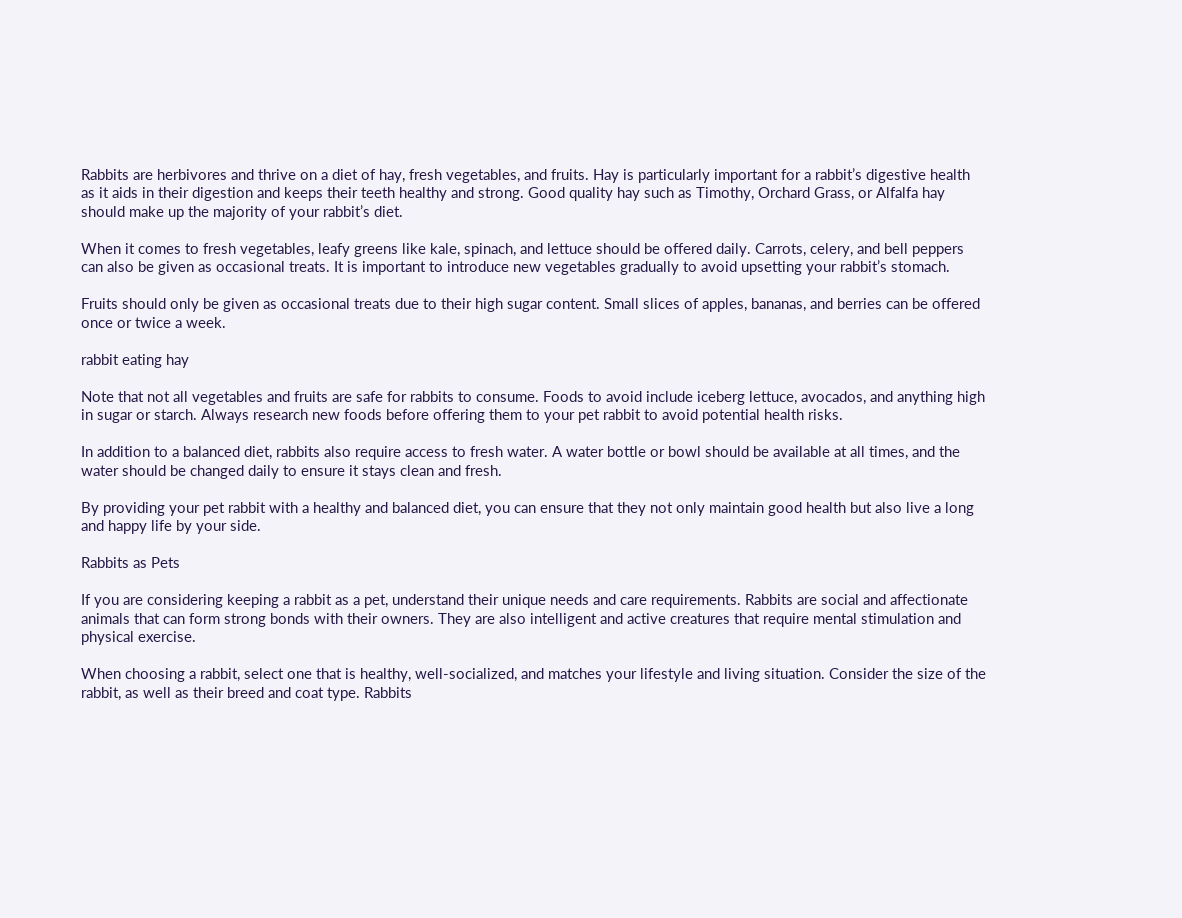Rabbits are herbivores and thrive on a diet of hay, fresh vegetables, and fruits. Hay is particularly important for a rabbit’s digestive health as it aids in their digestion and keeps their teeth healthy and strong. Good quality hay such as Timothy, Orchard Grass, or Alfalfa hay should make up the majority of your rabbit’s diet.

When it comes to fresh vegetables, leafy greens like kale, spinach, and lettuce should be offered daily. Carrots, celery, and bell peppers can also be given as occasional treats. It is important to introduce new vegetables gradually to avoid upsetting your rabbit’s stomach.

Fruits should only be given as occasional treats due to their high sugar content. Small slices of apples, bananas, and berries can be offered once or twice a week.

rabbit eating hay

Note that not all vegetables and fruits are safe for rabbits to consume. Foods to avoid include iceberg lettuce, avocados, and anything high in sugar or starch. Always research new foods before offering them to your pet rabbit to avoid potential health risks.

In addition to a balanced diet, rabbits also require access to fresh water. A water bottle or bowl should be available at all times, and the water should be changed daily to ensure it stays clean and fresh.

By providing your pet rabbit with a healthy and balanced diet, you can ensure that they not only maintain good health but also live a long and happy life by your side.

Rabbits as Pets

If you are considering keeping a rabbit as a pet, understand their unique needs and care requirements. Rabbits are social and affectionate animals that can form strong bonds with their owners. They are also intelligent and active creatures that require mental stimulation and physical exercise.

When choosing a rabbit, select one that is healthy, well-socialized, and matches your lifestyle and living situation. Consider the size of the rabbit, as well as their breed and coat type. Rabbits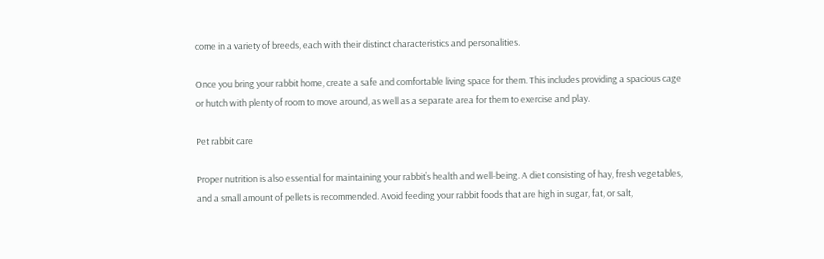come in a variety of breeds, each with their distinct characteristics and personalities.

Once you bring your rabbit home, create a safe and comfortable living space for them. This includes providing a spacious cage or hutch with plenty of room to move around, as well as a separate area for them to exercise and play.

Pet rabbit care

Proper nutrition is also essential for maintaining your rabbit’s health and well-being. A diet consisting of hay, fresh vegetables, and a small amount of pellets is recommended. Avoid feeding your rabbit foods that are high in sugar, fat, or salt,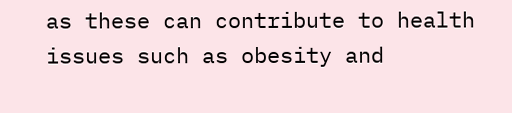as these can contribute to health issues such as obesity and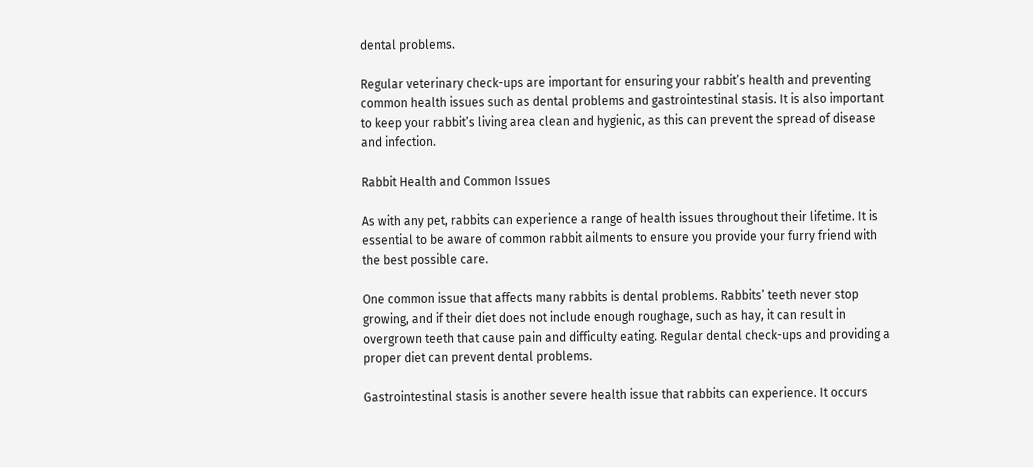dental problems.

Regular veterinary check-ups are important for ensuring your rabbit’s health and preventing common health issues such as dental problems and gastrointestinal stasis. It is also important to keep your rabbit’s living area clean and hygienic, as this can prevent the spread of disease and infection.

Rabbit Health and Common Issues

As with any pet, rabbits can experience a range of health issues throughout their lifetime. It is essential to be aware of common rabbit ailments to ensure you provide your furry friend with the best possible care.

One common issue that affects many rabbits is dental problems. Rabbits’ teeth never stop growing, and if their diet does not include enough roughage, such as hay, it can result in overgrown teeth that cause pain and difficulty eating. Regular dental check-ups and providing a proper diet can prevent dental problems.

Gastrointestinal stasis is another severe health issue that rabbits can experience. It occurs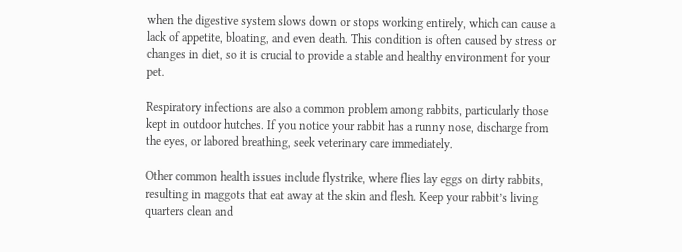when the digestive system slows down or stops working entirely, which can cause a lack of appetite, bloating, and even death. This condition is often caused by stress or changes in diet, so it is crucial to provide a stable and healthy environment for your pet.

Respiratory infections are also a common problem among rabbits, particularly those kept in outdoor hutches. If you notice your rabbit has a runny nose, discharge from the eyes, or labored breathing, seek veterinary care immediately.

Other common health issues include flystrike, where flies lay eggs on dirty rabbits, resulting in maggots that eat away at the skin and flesh. Keep your rabbit’s living quarters clean and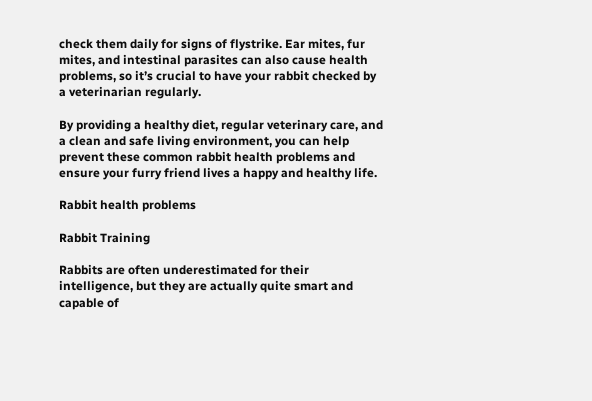check them daily for signs of flystrike. Ear mites, fur mites, and intestinal parasites can also cause health problems, so it’s crucial to have your rabbit checked by a veterinarian regularly.

By providing a healthy diet, regular veterinary care, and a clean and safe living environment, you can help prevent these common rabbit health problems and ensure your furry friend lives a happy and healthy life.

Rabbit health problems

Rabbit Training

Rabbits are often underestimated for their intelligence, but they are actually quite smart and capable of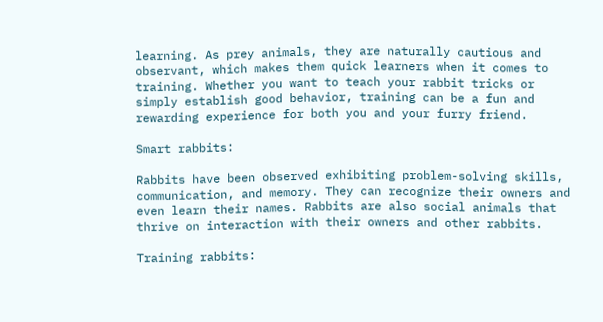learning. As prey animals, they are naturally cautious and observant, which makes them quick learners when it comes to training. Whether you want to teach your rabbit tricks or simply establish good behavior, training can be a fun and rewarding experience for both you and your furry friend.

Smart rabbits:

Rabbits have been observed exhibiting problem-solving skills, communication, and memory. They can recognize their owners and even learn their names. Rabbits are also social animals that thrive on interaction with their owners and other rabbits.

Training rabbits: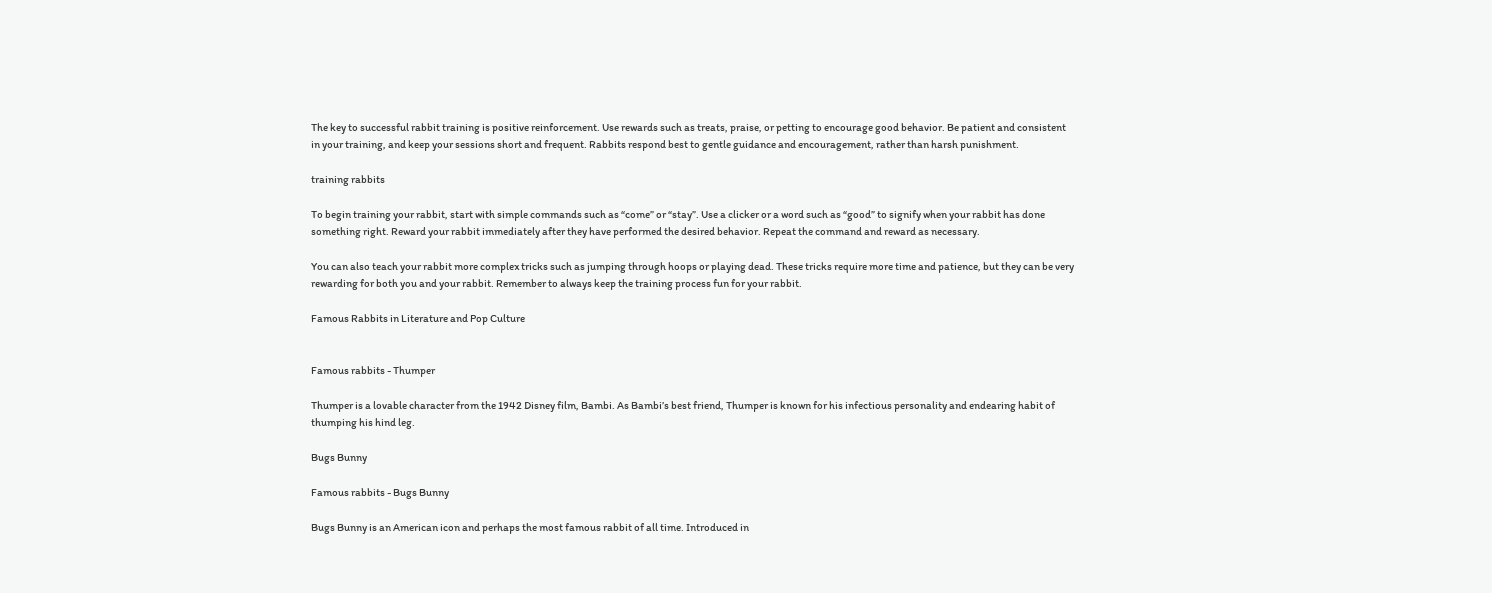The key to successful rabbit training is positive reinforcement. Use rewards such as treats, praise, or petting to encourage good behavior. Be patient and consistent in your training, and keep your sessions short and frequent. Rabbits respond best to gentle guidance and encouragement, rather than harsh punishment.

training rabbits

To begin training your rabbit, start with simple commands such as “come” or “stay”. Use a clicker or a word such as “good” to signify when your rabbit has done something right. Reward your rabbit immediately after they have performed the desired behavior. Repeat the command and reward as necessary.

You can also teach your rabbit more complex tricks such as jumping through hoops or playing dead. These tricks require more time and patience, but they can be very rewarding for both you and your rabbit. Remember to always keep the training process fun for your rabbit.

Famous Rabbits in Literature and Pop Culture


Famous rabbits - Thumper

Thumper is a lovable character from the 1942 Disney film, Bambi. As Bambi’s best friend, Thumper is known for his infectious personality and endearing habit of thumping his hind leg.

Bugs Bunny

Famous rabbits - Bugs Bunny

Bugs Bunny is an American icon and perhaps the most famous rabbit of all time. Introduced in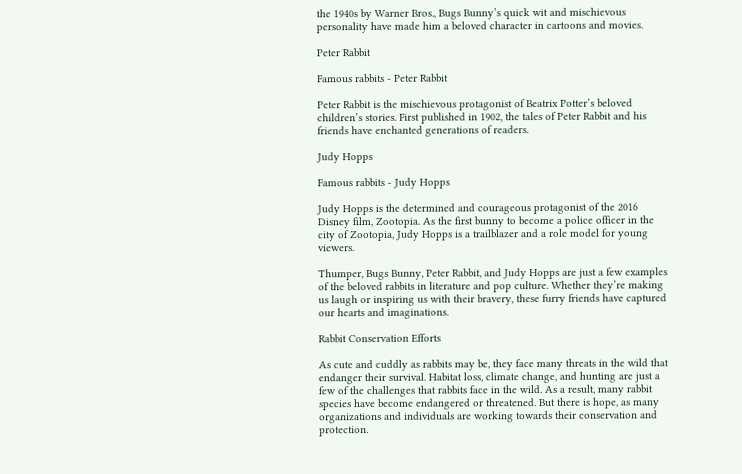the 1940s by Warner Bros., Bugs Bunny’s quick wit and mischievous personality have made him a beloved character in cartoons and movies.

Peter Rabbit

Famous rabbits - Peter Rabbit

Peter Rabbit is the mischievous protagonist of Beatrix Potter’s beloved children’s stories. First published in 1902, the tales of Peter Rabbit and his friends have enchanted generations of readers.

Judy Hopps

Famous rabbits - Judy Hopps

Judy Hopps is the determined and courageous protagonist of the 2016 Disney film, Zootopia. As the first bunny to become a police officer in the city of Zootopia, Judy Hopps is a trailblazer and a role model for young viewers.

Thumper, Bugs Bunny, Peter Rabbit, and Judy Hopps are just a few examples of the beloved rabbits in literature and pop culture. Whether they’re making us laugh or inspiring us with their bravery, these furry friends have captured our hearts and imaginations.

Rabbit Conservation Efforts

As cute and cuddly as rabbits may be, they face many threats in the wild that endanger their survival. Habitat loss, climate change, and hunting are just a few of the challenges that rabbits face in the wild. As a result, many rabbit species have become endangered or threatened. But there is hope, as many organizations and individuals are working towards their conservation and protection.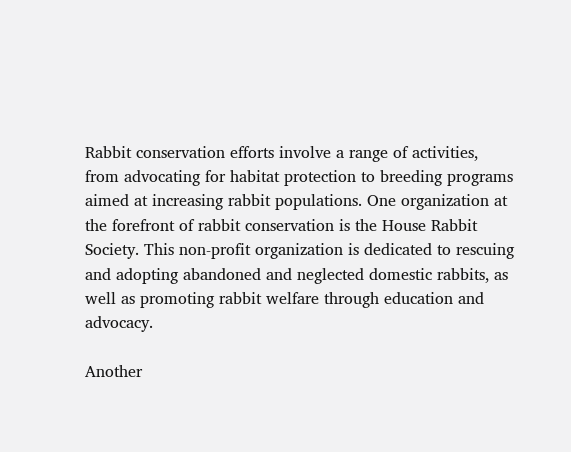Rabbit conservation efforts involve a range of activities, from advocating for habitat protection to breeding programs aimed at increasing rabbit populations. One organization at the forefront of rabbit conservation is the House Rabbit Society. This non-profit organization is dedicated to rescuing and adopting abandoned and neglected domestic rabbits, as well as promoting rabbit welfare through education and advocacy.

Another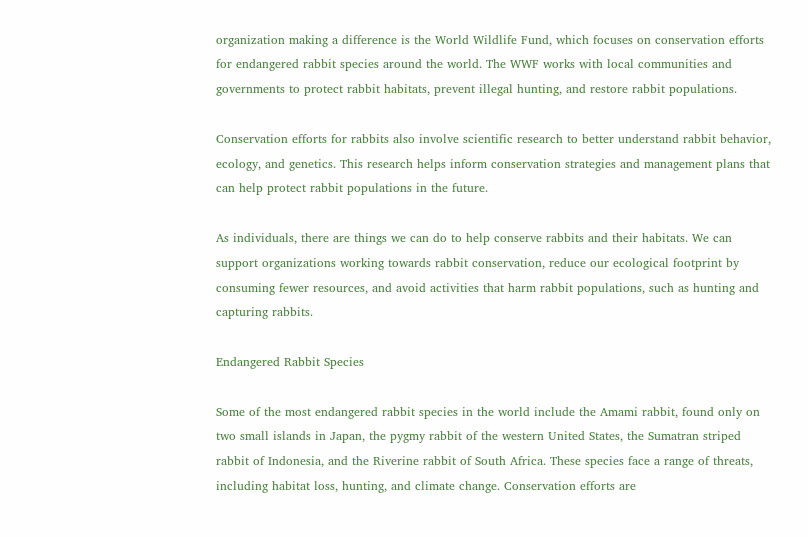organization making a difference is the World Wildlife Fund, which focuses on conservation efforts for endangered rabbit species around the world. The WWF works with local communities and governments to protect rabbit habitats, prevent illegal hunting, and restore rabbit populations.

Conservation efforts for rabbits also involve scientific research to better understand rabbit behavior, ecology, and genetics. This research helps inform conservation strategies and management plans that can help protect rabbit populations in the future.

As individuals, there are things we can do to help conserve rabbits and their habitats. We can support organizations working towards rabbit conservation, reduce our ecological footprint by consuming fewer resources, and avoid activities that harm rabbit populations, such as hunting and capturing rabbits.

Endangered Rabbit Species

Some of the most endangered rabbit species in the world include the Amami rabbit, found only on two small islands in Japan, the pygmy rabbit of the western United States, the Sumatran striped rabbit of Indonesia, and the Riverine rabbit of South Africa. These species face a range of threats, including habitat loss, hunting, and climate change. Conservation efforts are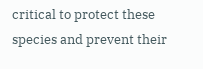critical to protect these species and prevent their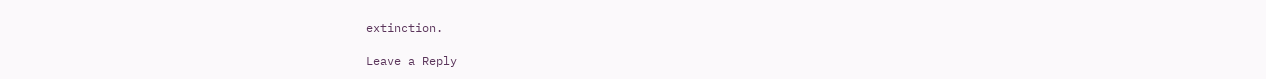extinction.

Leave a Reply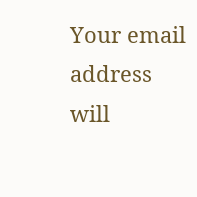Your email address will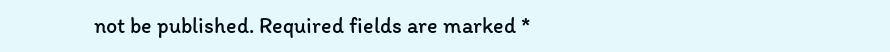not be published. Required fields are marked *